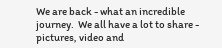We are back - what an incredible journey.  We all have a lot to share - pictures, video and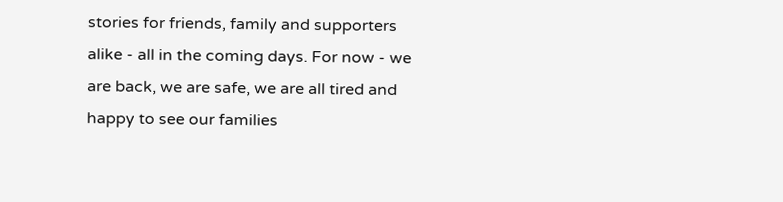stories for friends, family and supporters alike - all in the coming days. For now - we are back, we are safe, we are all tired and happy to see our families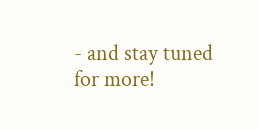- and stay tuned for more!